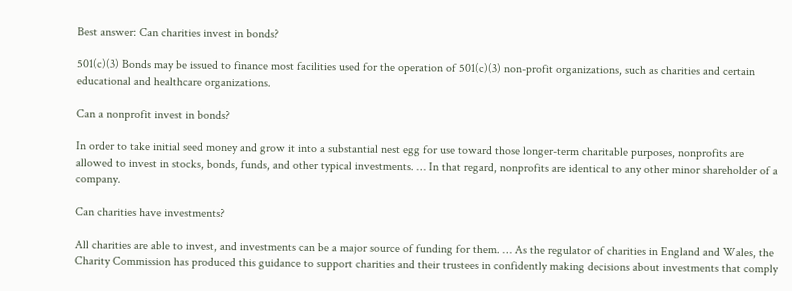Best answer: Can charities invest in bonds?

501(c)(3) Bonds may be issued to finance most facilities used for the operation of 501(c)(3) non-profit organizations, such as charities and certain educational and healthcare organizations.

Can a nonprofit invest in bonds?

In order to take initial seed money and grow it into a substantial nest egg for use toward those longer-term charitable purposes, nonprofits are allowed to invest in stocks, bonds, funds, and other typical investments. … In that regard, nonprofits are identical to any other minor shareholder of a company.

Can charities have investments?

All charities are able to invest, and investments can be a major source of funding for them. … As the regulator of charities in England and Wales, the Charity Commission has produced this guidance to support charities and their trustees in confidently making decisions about investments that comply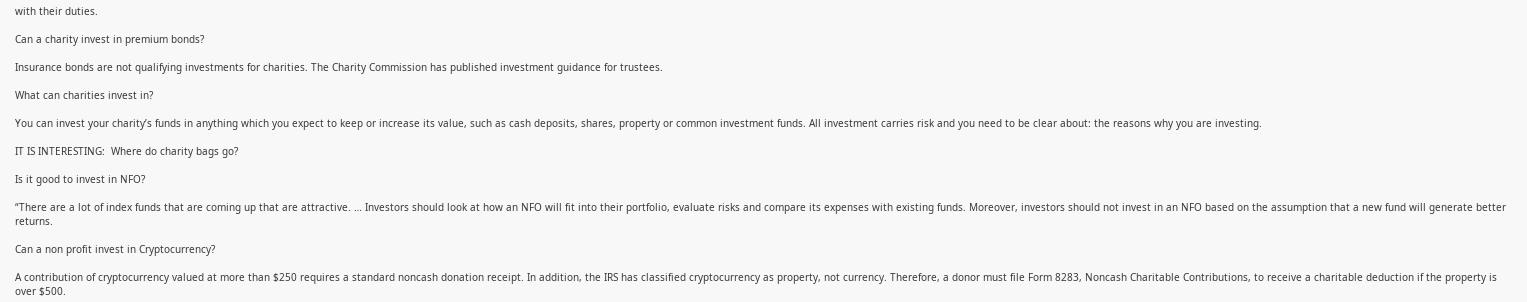with their duties.

Can a charity invest in premium bonds?

Insurance bonds are not qualifying investments for charities. The Charity Commission has published investment guidance for trustees.

What can charities invest in?

You can invest your charity’s funds in anything which you expect to keep or increase its value, such as cash deposits, shares, property or common investment funds. All investment carries risk and you need to be clear about: the reasons why you are investing.

IT IS INTERESTING:  Where do charity bags go?

Is it good to invest in NFO?

“There are a lot of index funds that are coming up that are attractive. … Investors should look at how an NFO will fit into their portfolio, evaluate risks and compare its expenses with existing funds. Moreover, investors should not invest in an NFO based on the assumption that a new fund will generate better returns.

Can a non profit invest in Cryptocurrency?

A contribution of cryptocurrency valued at more than $250 requires a standard noncash donation receipt. In addition, the IRS has classified cryptocurrency as property, not currency. Therefore, a donor must file Form 8283, Noncash Charitable Contributions, to receive a charitable deduction if the property is over $500.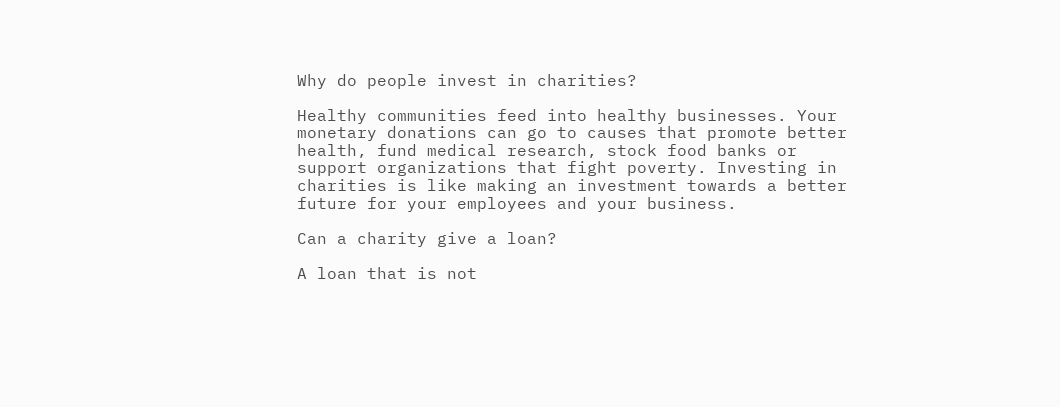Why do people invest in charities?

Healthy communities feed into healthy businesses. Your monetary donations can go to causes that promote better health, fund medical research, stock food banks or support organizations that fight poverty. Investing in charities is like making an investment towards a better future for your employees and your business.

Can a charity give a loan?

A loan that is not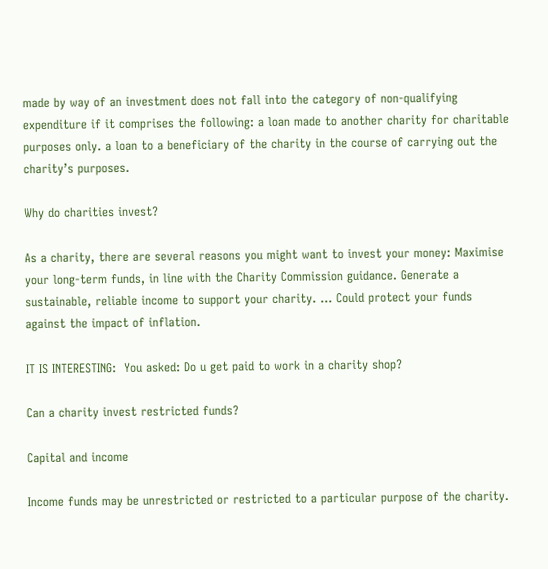made by way of an investment does not fall into the category of non-qualifying expenditure if it comprises the following: a loan made to another charity for charitable purposes only. a loan to a beneficiary of the charity in the course of carrying out the charity’s purposes.

Why do charities invest?

As a charity, there are several reasons you might want to invest your money: Maximise your long-term funds, in line with the Charity Commission guidance. Generate a sustainable, reliable income to support your charity. … Could protect your funds against the impact of inflation.

IT IS INTERESTING:  You asked: Do u get paid to work in a charity shop?

Can a charity invest restricted funds?

Capital and income

Income funds may be unrestricted or restricted to a particular purpose of the charity.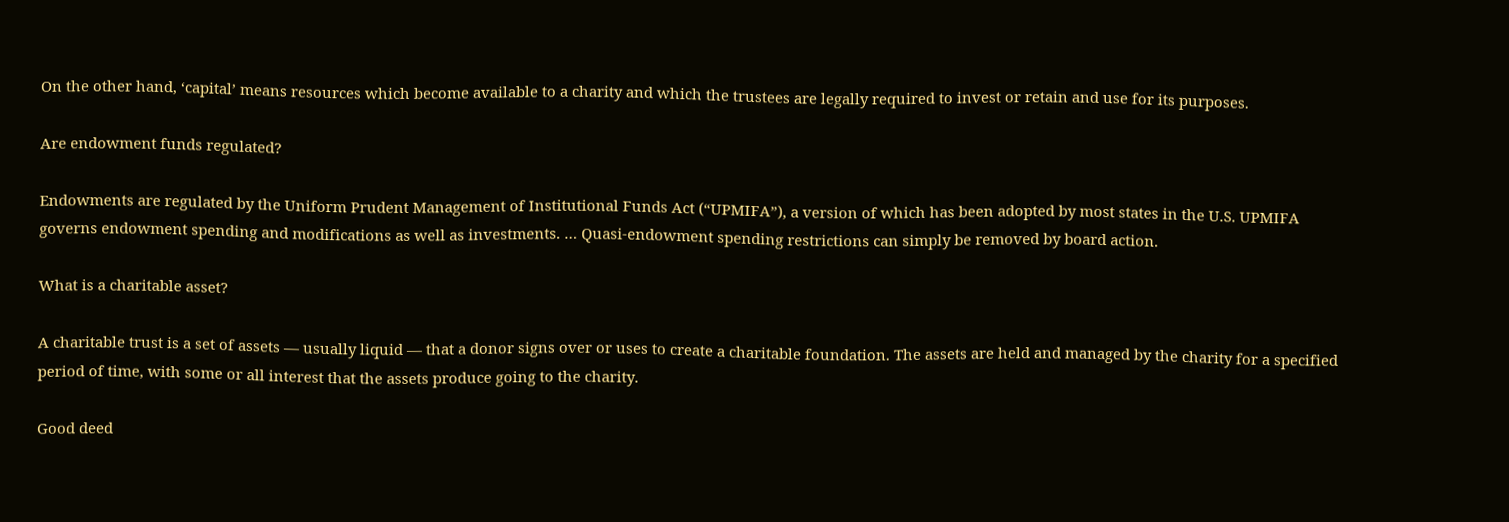On the other hand, ‘capital’ means resources which become available to a charity and which the trustees are legally required to invest or retain and use for its purposes.

Are endowment funds regulated?

Endowments are regulated by the Uniform Prudent Management of Institutional Funds Act (“UPMIFA”), a version of which has been adopted by most states in the U.S. UPMIFA governs endowment spending and modifications as well as investments. … Quasi-endowment spending restrictions can simply be removed by board action.

What is a charitable asset?

A charitable trust is a set of assets — usually liquid — that a donor signs over or uses to create a charitable foundation. The assets are held and managed by the charity for a specified period of time, with some or all interest that the assets produce going to the charity.

Good deed